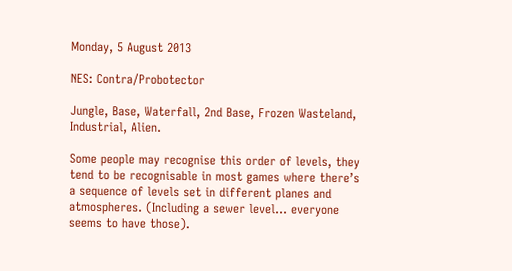Monday, 5 August 2013

NES: Contra/Probotector

Jungle, Base, Waterfall, 2nd Base, Frozen Wasteland, Industrial, Alien.

Some people may recognise this order of levels, they tend to be recognisable in most games where there’s a sequence of levels set in different planes and atmospheres. (Including a sewer level... everyone seems to have those).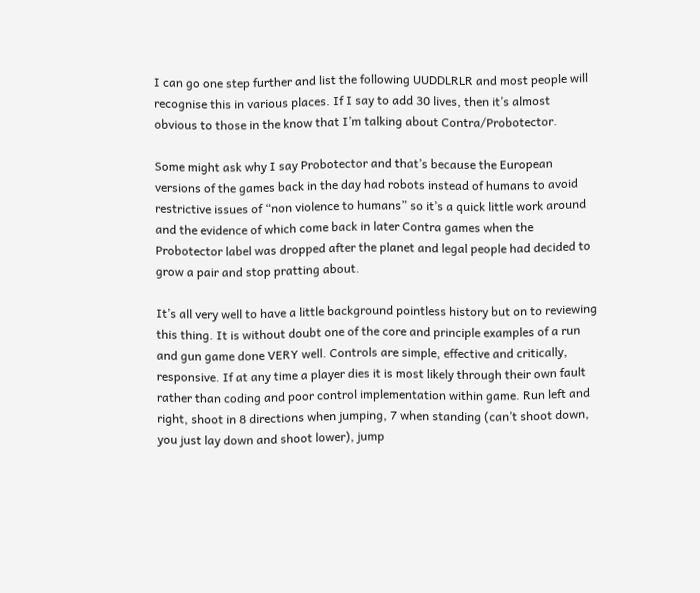I can go one step further and list the following UUDDLRLR and most people will recognise this in various places. If I say to add 30 lives, then it’s almost obvious to those in the know that I’m talking about Contra/Probotector.

Some might ask why I say Probotector and that’s because the European versions of the games back in the day had robots instead of humans to avoid restrictive issues of “non violence to humans” so it’s a quick little work around and the evidence of which come back in later Contra games when the Probotector label was dropped after the planet and legal people had decided to grow a pair and stop pratting about.

It’s all very well to have a little background pointless history but on to reviewing this thing. It is without doubt one of the core and principle examples of a run and gun game done VERY well. Controls are simple, effective and critically, responsive. If at any time a player dies it is most likely through their own fault rather than coding and poor control implementation within game. Run left and right, shoot in 8 directions when jumping, 7 when standing (can’t shoot down, you just lay down and shoot lower), jump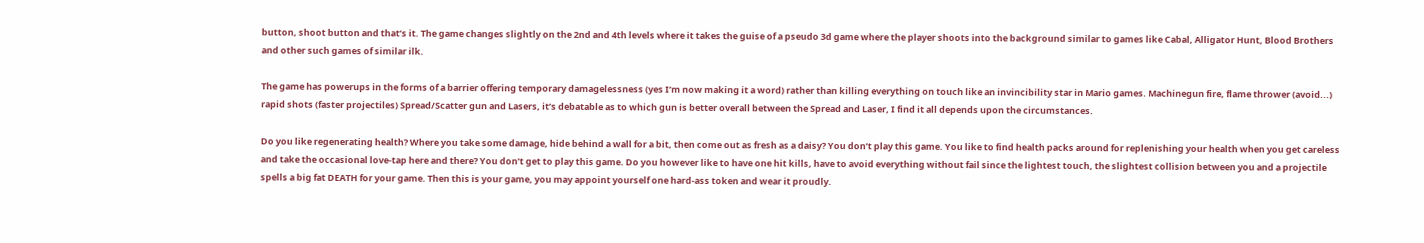button, shoot button and that’s it. The game changes slightly on the 2nd and 4th levels where it takes the guise of a pseudo 3d game where the player shoots into the background similar to games like Cabal, Alligator Hunt, Blood Brothers and other such games of similar ilk.

The game has powerups in the forms of a barrier offering temporary damagelessness (yes I’m now making it a word) rather than killing everything on touch like an invincibility star in Mario games. Machinegun fire, flame thrower (avoid...) rapid shots (faster projectiles) Spread/Scatter gun and Lasers, it’s debatable as to which gun is better overall between the Spread and Laser, I find it all depends upon the circumstances.

Do you like regenerating health? Where you take some damage, hide behind a wall for a bit, then come out as fresh as a daisy? You don’t play this game. You like to find health packs around for replenishing your health when you get careless and take the occasional love-tap here and there? You don’t get to play this game. Do you however like to have one hit kills, have to avoid everything without fail since the lightest touch, the slightest collision between you and a projectile spells a big fat DEATH for your game. Then this is your game, you may appoint yourself one hard-ass token and wear it proudly.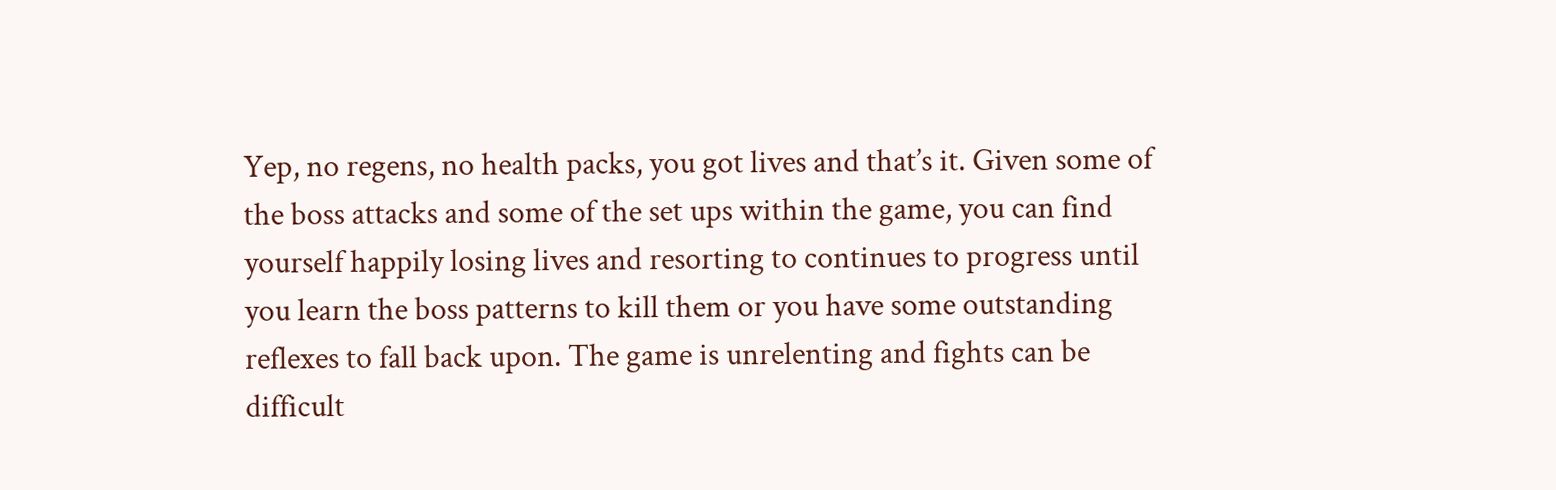Yep, no regens, no health packs, you got lives and that’s it. Given some of the boss attacks and some of the set ups within the game, you can find yourself happily losing lives and resorting to continues to progress until you learn the boss patterns to kill them or you have some outstanding reflexes to fall back upon. The game is unrelenting and fights can be difficult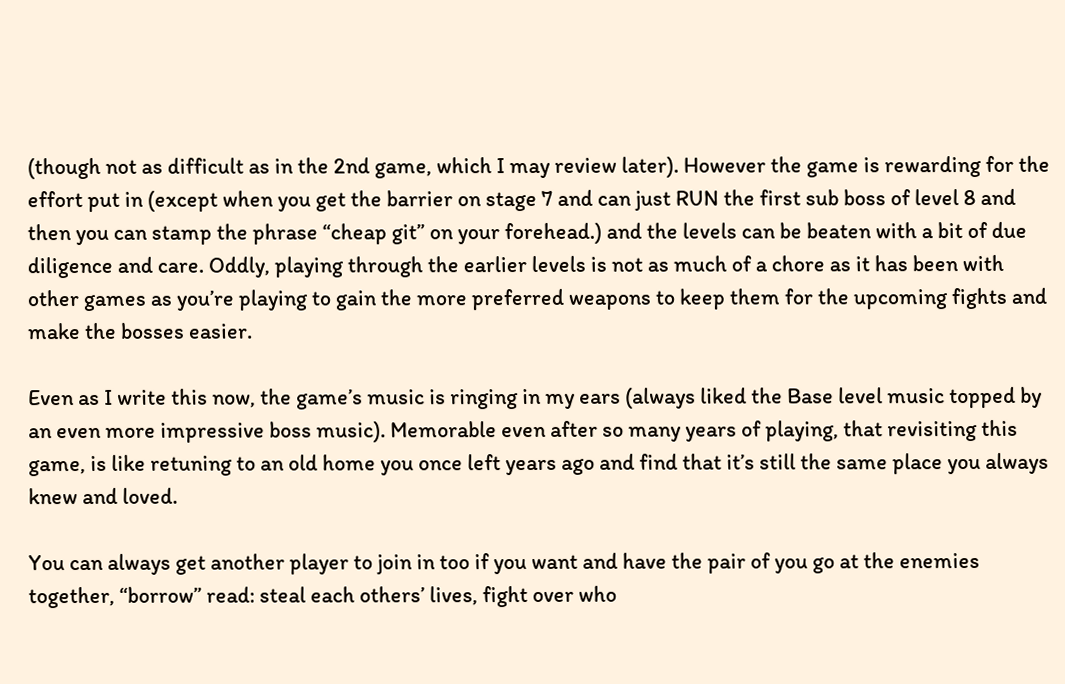(though not as difficult as in the 2nd game, which I may review later). However the game is rewarding for the effort put in (except when you get the barrier on stage 7 and can just RUN the first sub boss of level 8 and then you can stamp the phrase “cheap git” on your forehead.) and the levels can be beaten with a bit of due diligence and care. Oddly, playing through the earlier levels is not as much of a chore as it has been with other games as you’re playing to gain the more preferred weapons to keep them for the upcoming fights and make the bosses easier.

Even as I write this now, the game’s music is ringing in my ears (always liked the Base level music topped by an even more impressive boss music). Memorable even after so many years of playing, that revisiting this game, is like retuning to an old home you once left years ago and find that it’s still the same place you always knew and loved.

You can always get another player to join in too if you want and have the pair of you go at the enemies together, “borrow” read: steal each others’ lives, fight over who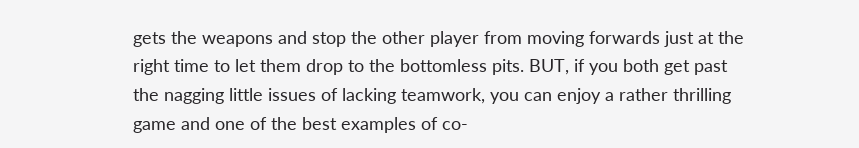gets the weapons and stop the other player from moving forwards just at the right time to let them drop to the bottomless pits. BUT, if you both get past the nagging little issues of lacking teamwork, you can enjoy a rather thrilling game and one of the best examples of co-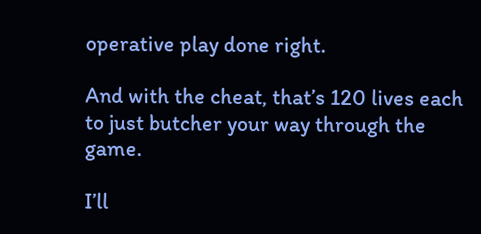operative play done right.

And with the cheat, that’s 120 lives each to just butcher your way through the game.

I’ll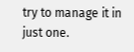try to manage it in just one.